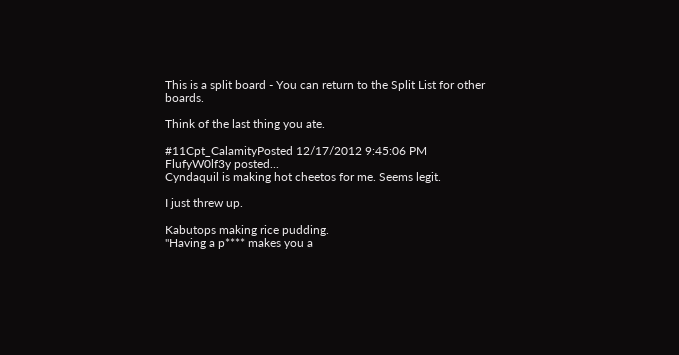This is a split board - You can return to the Split List for other boards.

Think of the last thing you ate.

#11Cpt_CalamityPosted 12/17/2012 9:45:06 PM
FlufyW0lf3y posted...
Cyndaquil is making hot cheetos for me. Seems legit.

I just threw up.

Kabutops making rice pudding.
"Having a p**** makes you a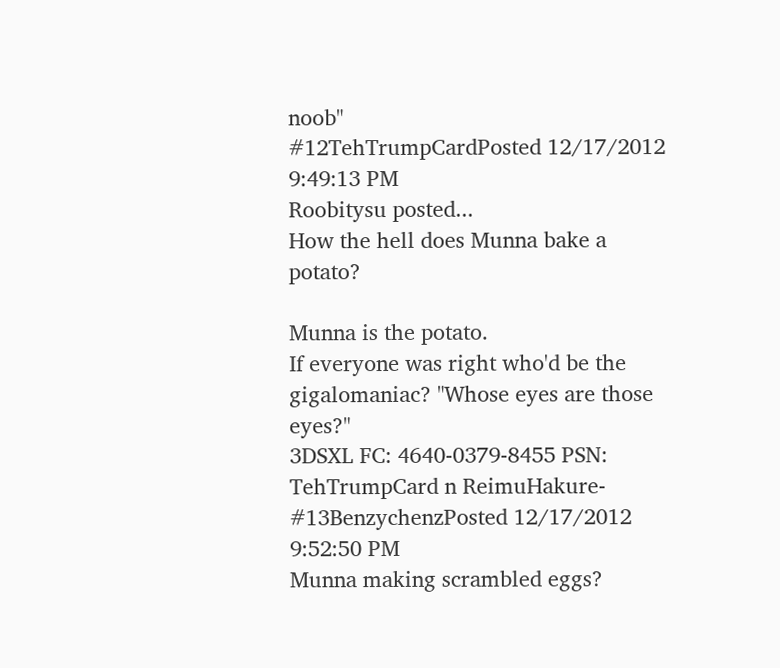noob"
#12TehTrumpCardPosted 12/17/2012 9:49:13 PM
Roobitysu posted...
How the hell does Munna bake a potato?

Munna is the potato.
If everyone was right who'd be the gigalomaniac? "Whose eyes are those eyes?"
3DSXL FC: 4640-0379-8455 PSN: TehTrumpCard n ReimuHakure-
#13BenzychenzPosted 12/17/2012 9:52:50 PM
Munna making scrambled eggs?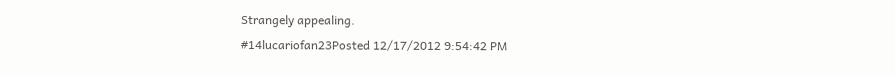Strangely appealing.
#14lucariofan23Posted 12/17/2012 9:54:42 PM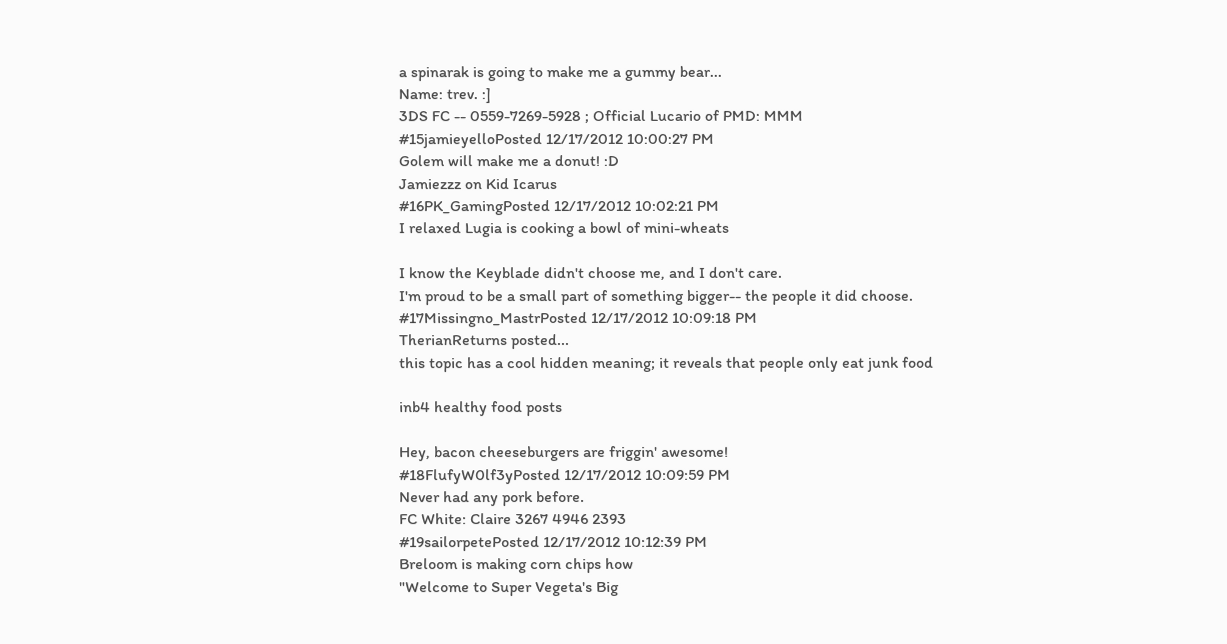a spinarak is going to make me a gummy bear...
Name: trev. :]
3DS FC -- 0559-7269-5928 ; Official Lucario of PMD: MMM
#15jamieyelloPosted 12/17/2012 10:00:27 PM
Golem will make me a donut! :D
Jamiezzz on Kid Icarus
#16PK_GamingPosted 12/17/2012 10:02:21 PM
I relaxed Lugia is cooking a bowl of mini-wheats

I know the Keyblade didn't choose me, and I don't care.
I'm proud to be a small part of something bigger-- the people it did choose.
#17Missingno_MastrPosted 12/17/2012 10:09:18 PM
TherianReturns posted...
this topic has a cool hidden meaning; it reveals that people only eat junk food

inb4 healthy food posts

Hey, bacon cheeseburgers are friggin' awesome!
#18FlufyW0lf3yPosted 12/17/2012 10:09:59 PM
Never had any pork before.
FC White: Claire 3267 4946 2393
#19sailorpetePosted 12/17/2012 10:12:39 PM
Breloom is making corn chips how
"Welcome to Super Vegeta's Big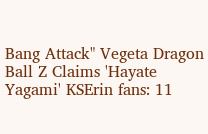Bang Attack" Vegeta Dragon Ball Z Claims 'Hayate Yagami' KSErin fans: 11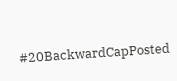#20BackwardCapPosted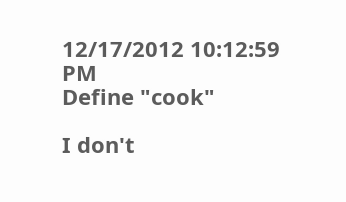12/17/2012 10:12:59 PM
Define "cook"

I don't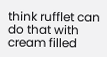think rufflet can do that with cream filled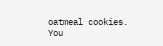oatmeal cookies.
You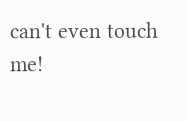can't even touch me!